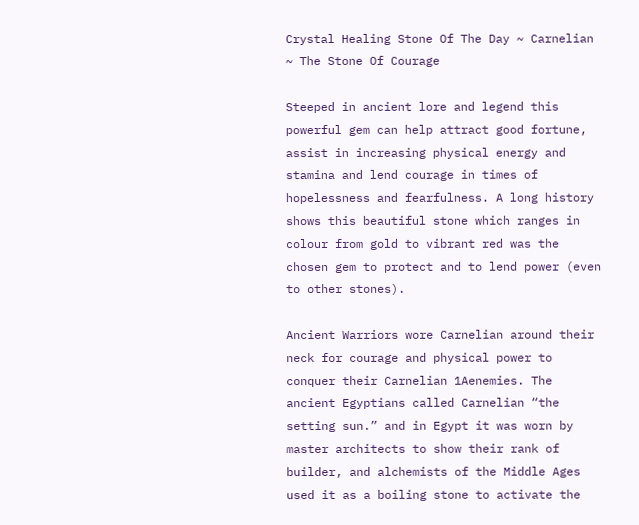Crystal Healing Stone Of The Day ~ Carnelian ~ The Stone Of Courage

Steeped in ancient lore and legend this powerful gem can help attract good fortune, assist in increasing physical energy and stamina and lend courage in times of hopelessness and fearfulness. A long history shows this beautiful stone which ranges in colour from gold to vibrant red was the chosen gem to protect and to lend power (even to other stones).

Ancient Warriors wore Carnelian around their neck for courage and physical power to conquer their Carnelian 1Aenemies. The ancient Egyptians called Carnelian “the setting sun.” and in Egypt it was worn by master architects to show their rank of builder, and alchemists of the Middle Ages used it as a boiling stone to activate the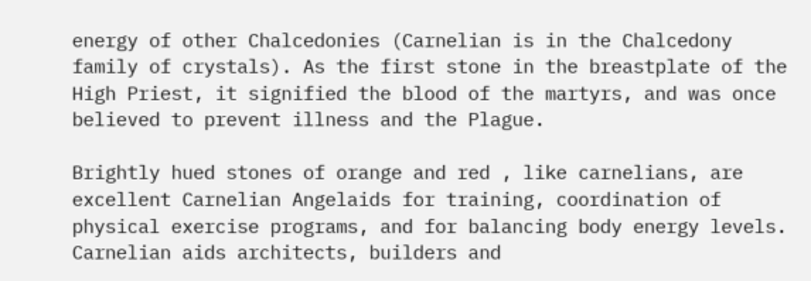energy of other Chalcedonies (Carnelian is in the Chalcedony family of crystals). As the first stone in the breastplate of the High Priest, it signified the blood of the martyrs, and was once believed to prevent illness and the Plague.

Brightly hued stones of orange and red , like carnelians, are excellent Carnelian Angelaids for training, coordination of physical exercise programs, and for balancing body energy levels. Carnelian aids architects, builders and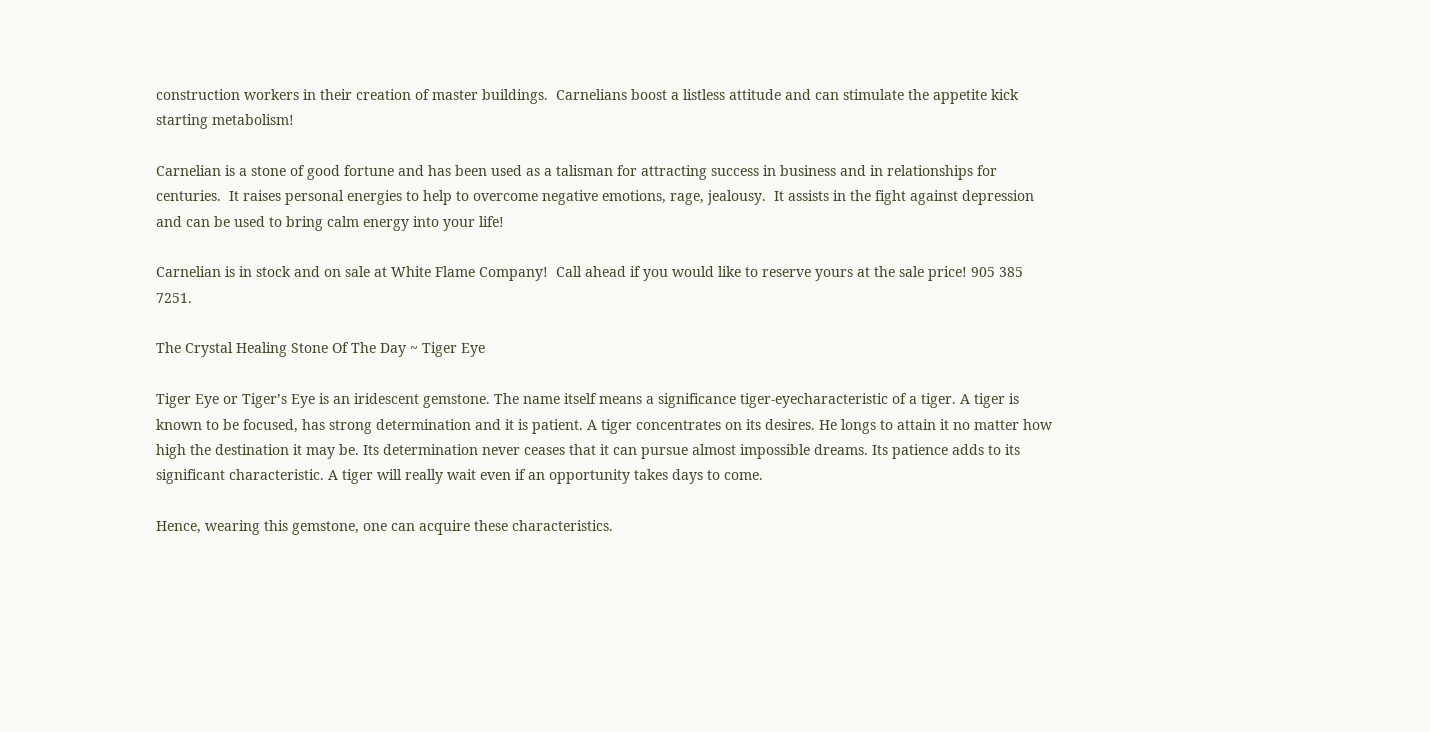construction workers in their creation of master buildings.  Carnelians boost a listless attitude and can stimulate the appetite kick starting metabolism!

Carnelian is a stone of good fortune and has been used as a talisman for attracting success in business and in relationships for centuries.  It raises personal energies to help to overcome negative emotions, rage, jealousy.  It assists in the fight against depression and can be used to bring calm energy into your life!

Carnelian is in stock and on sale at White Flame Company!  Call ahead if you would like to reserve yours at the sale price! 905 385 7251.

The Crystal Healing Stone Of The Day ~ Tiger Eye

Tiger Eye or Tiger’s Eye is an iridescent gemstone. The name itself means a significance tiger-eyecharacteristic of a tiger. A tiger is known to be focused, has strong determination and it is patient. A tiger concentrates on its desires. He longs to attain it no matter how high the destination it may be. Its determination never ceases that it can pursue almost impossible dreams. Its patience adds to its significant characteristic. A tiger will really wait even if an opportunity takes days to come.

Hence, wearing this gemstone, one can acquire these characteristics.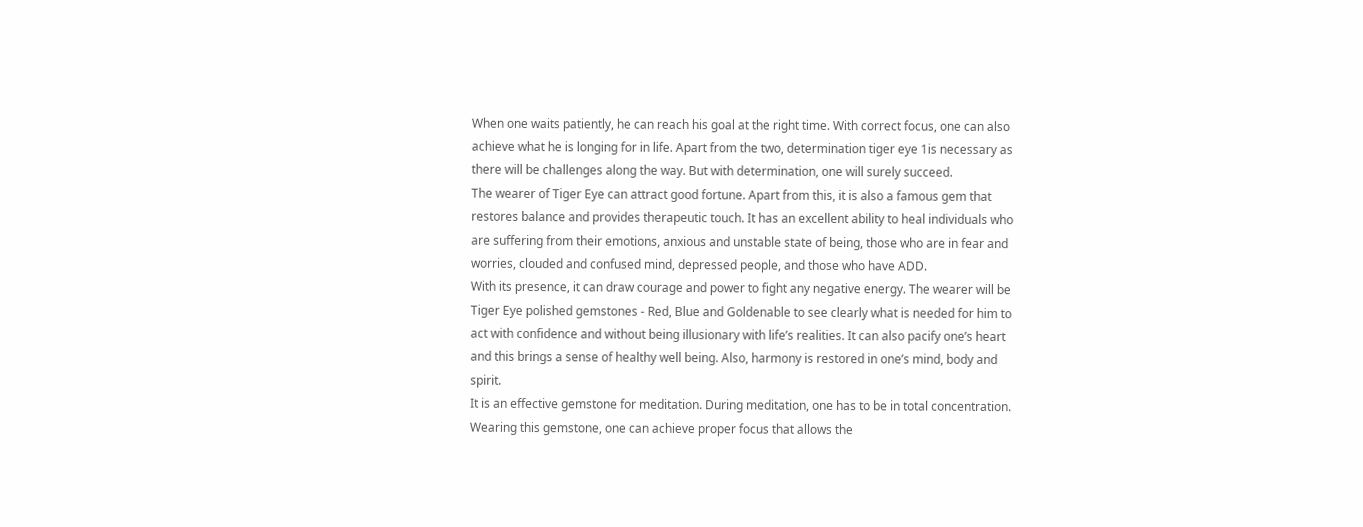When one waits patiently, he can reach his goal at the right time. With correct focus, one can also achieve what he is longing for in life. Apart from the two, determination tiger eye 1is necessary as there will be challenges along the way. But with determination, one will surely succeed.
The wearer of Tiger Eye can attract good fortune. Apart from this, it is also a famous gem that restores balance and provides therapeutic touch. It has an excellent ability to heal individuals who are suffering from their emotions, anxious and unstable state of being, those who are in fear and worries, clouded and confused mind, depressed people, and those who have ADD.
With its presence, it can draw courage and power to fight any negative energy. The wearer will be Tiger Eye polished gemstones - Red, Blue and Goldenable to see clearly what is needed for him to act with confidence and without being illusionary with life’s realities. It can also pacify one’s heart and this brings a sense of healthy well being. Also, harmony is restored in one’s mind, body and spirit.
It is an effective gemstone for meditation. During meditation, one has to be in total concentration. Wearing this gemstone, one can achieve proper focus that allows the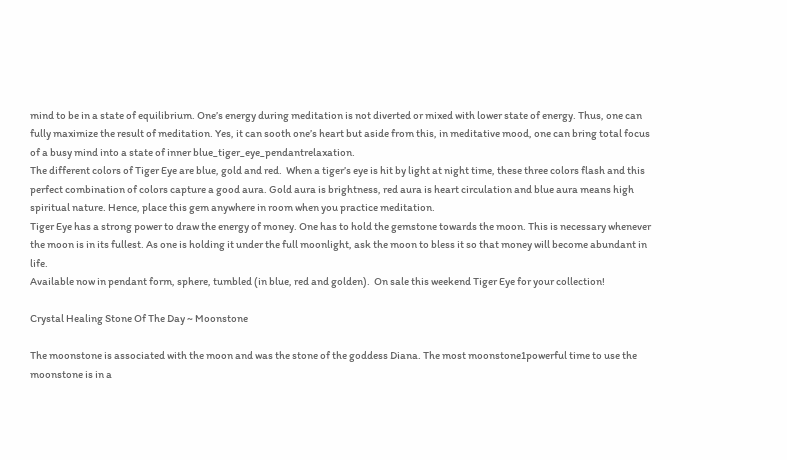mind to be in a state of equilibrium. One’s energy during meditation is not diverted or mixed with lower state of energy. Thus, one can fully maximize the result of meditation. Yes, it can sooth one’s heart but aside from this, in meditative mood, one can bring total focus of a busy mind into a state of inner blue_tiger_eye_pendantrelaxation.
The different colors of Tiger Eye are blue, gold and red.  When a tiger’s eye is hit by light at night time, these three colors flash and this perfect combination of colors capture a good aura. Gold aura is brightness, red aura is heart circulation and blue aura means high spiritual nature. Hence, place this gem anywhere in room when you practice meditation.
Tiger Eye has a strong power to draw the energy of money. One has to hold the gemstone towards the moon. This is necessary whenever the moon is in its fullest. As one is holding it under the full moonlight, ask the moon to bless it so that money will become abundant in life.
Available now in pendant form, sphere, tumbled (in blue, red and golden).  On sale this weekend Tiger Eye for your collection!

Crystal Healing Stone Of The Day ~ Moonstone

The moonstone is associated with the moon and was the stone of the goddess Diana. The most moonstone1powerful time to use the moonstone is in a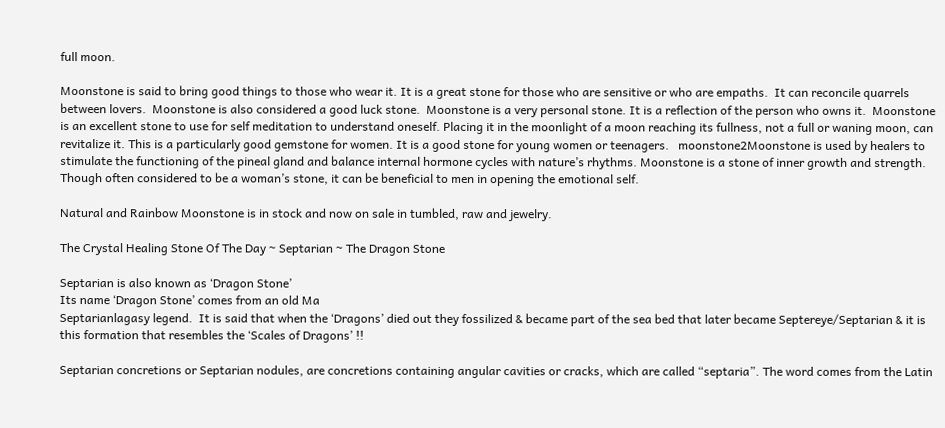full moon.

Moonstone is said to bring good things to those who wear it. It is a great stone for those who are sensitive or who are empaths.  It can reconcile quarrels between lovers.  Moonstone is also considered a good luck stone.  Moonstone is a very personal stone. It is a reflection of the person who owns it.  Moonstone is an excellent stone to use for self meditation to understand oneself. Placing it in the moonlight of a moon reaching its fullness, not a full or waning moon, can revitalize it. This is a particularly good gemstone for women. It is a good stone for young women or teenagers.   moonstone2Moonstone is used by healers to stimulate the functioning of the pineal gland and balance internal hormone cycles with nature’s rhythms. Moonstone is a stone of inner growth and strength. Though often considered to be a woman’s stone, it can be beneficial to men in opening the emotional self.

Natural and Rainbow Moonstone is in stock and now on sale in tumbled, raw and jewelry.

The Crystal Healing Stone Of The Day ~ Septarian ~ The Dragon Stone

Septarian is also known as ‘Dragon Stone’
Its name ‘Dragon Stone’ comes from an old Ma
Septarianlagasy legend.  It is said that when the ‘Dragons’ died out they fossilized & became part of the sea bed that later became Septereye/Septarian & it is this formation that resembles the ‘Scales of Dragons’ !!

Septarian concretions or Septarian nodules, are concretions containing angular cavities or cracks, which are called “septaria”. The word comes from the Latin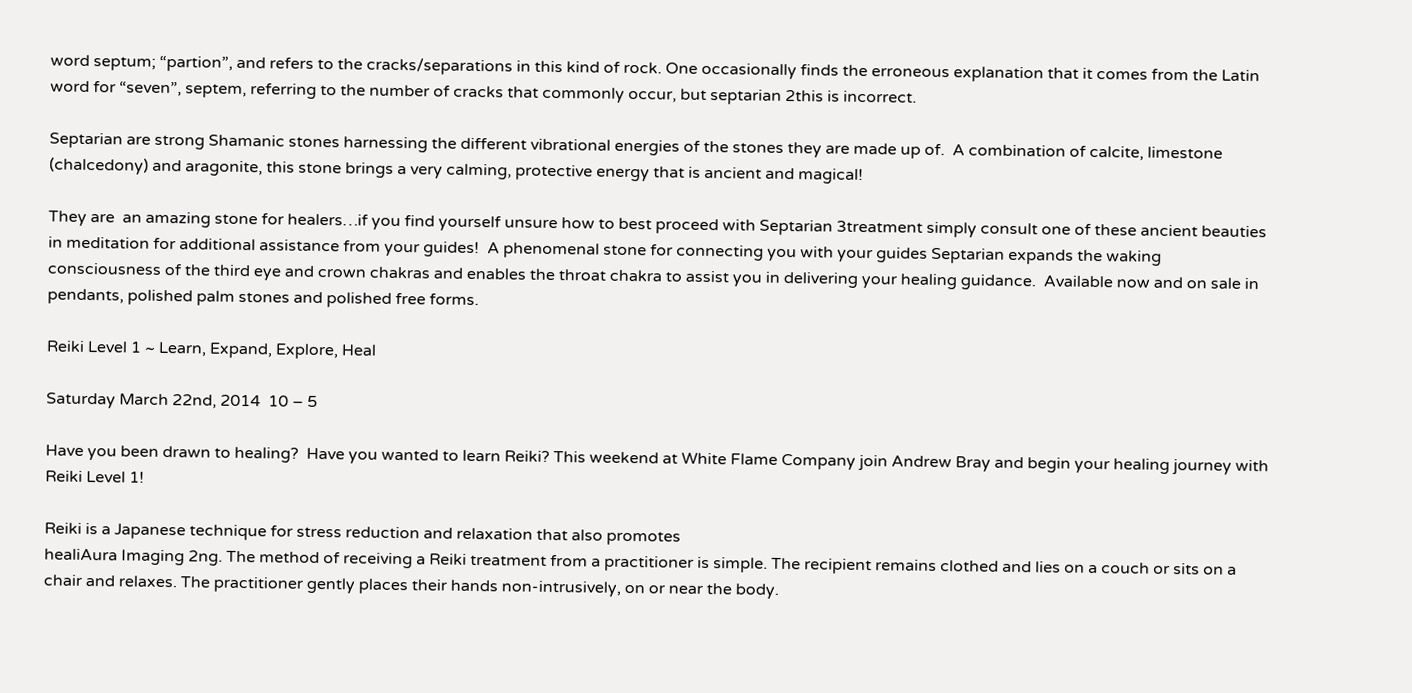word septum; “partion”, and refers to the cracks/separations in this kind of rock. One occasionally finds the erroneous explanation that it comes from the Latin word for “seven”, septem, referring to the number of cracks that commonly occur, but septarian 2this is incorrect.

Septarian are strong Shamanic stones harnessing the different vibrational energies of the stones they are made up of.  A combination of calcite, limestone (chalcedony) and aragonite, this stone brings a very calming, protective energy that is ancient and magical!

They are  an amazing stone for healers…if you find yourself unsure how to best proceed with Septarian 3treatment simply consult one of these ancient beauties in meditation for additional assistance from your guides!  A phenomenal stone for connecting you with your guides Septarian expands the waking consciousness of the third eye and crown chakras and enables the throat chakra to assist you in delivering your healing guidance.  Available now and on sale in pendants, polished palm stones and polished free forms.

Reiki Level 1 ~ Learn, Expand, Explore, Heal

Saturday March 22nd, 2014  10 – 5

Have you been drawn to healing?  Have you wanted to learn Reiki? This weekend at White Flame Company join Andrew Bray and begin your healing journey with Reiki Level 1!

Reiki is a Japanese technique for stress reduction and relaxation that also promotes
healiAura Imaging 2ng. The method of receiving a Reiki treatment from a practitioner is simple. The recipient remains clothed and lies on a couch or sits on a chair and relaxes. The practitioner gently places their hands non-intrusively, on or near the body.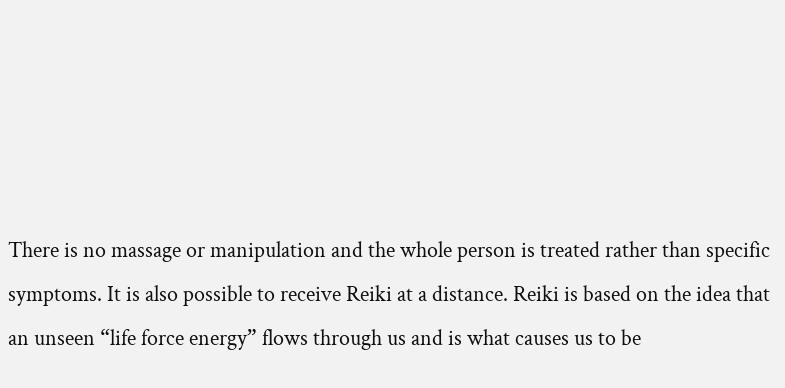There is no massage or manipulation and the whole person is treated rather than specific symptoms. It is also possible to receive Reiki at a distance. Reiki is based on the idea that an unseen “life force energy” flows through us and is what causes us to be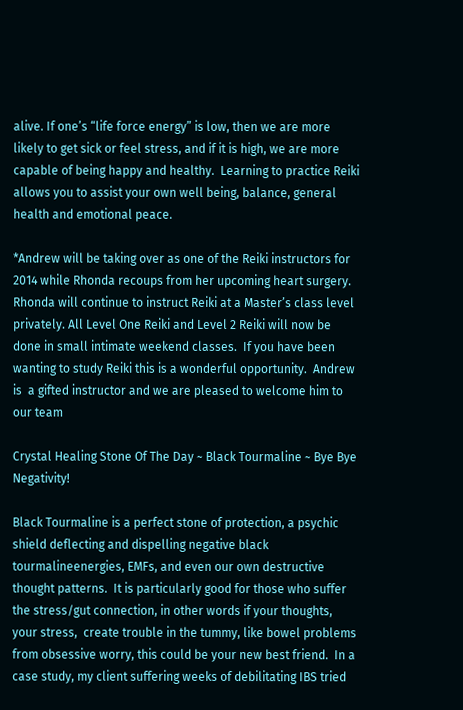alive. If one’s “life force energy” is low, then we are more likely to get sick or feel stress, and if it is high, we are more capable of being happy and healthy.  Learning to practice Reiki allows you to assist your own well being, balance, general health and emotional peace.

*Andrew will be taking over as one of the Reiki instructors for 2014 while Rhonda recoups from her upcoming heart surgery.  Rhonda will continue to instruct Reiki at a Master’s class level privately. All Level One Reiki and Level 2 Reiki will now be done in small intimate weekend classes.  If you have been wanting to study Reiki this is a wonderful opportunity.  Andrew is  a gifted instructor and we are pleased to welcome him to our team

Crystal Healing Stone Of The Day ~ Black Tourmaline ~ Bye Bye Negativity!

Black Tourmaline is a perfect stone of protection, a psychic shield deflecting and dispelling negative black tourmalineenergies, EMFs, and even our own destructive thought patterns.  It is particularly good for those who suffer the stress/gut connection, in other words if your thoughts, your stress,  create trouble in the tummy, like bowel problems from obsessive worry, this could be your new best friend.  In a case study, my client suffering weeks of debilitating IBS tried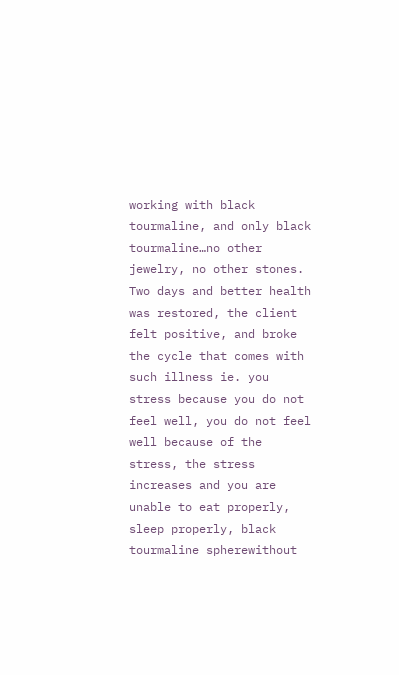working with black tourmaline, and only black tourmaline…no other jewelry, no other stones.  Two days and better health was restored, the client felt positive, and broke the cycle that comes with such illness ie. you stress because you do not feel well, you do not feel well because of the stress, the stress increases and you are unable to eat properly, sleep properly, black tourmaline spherewithout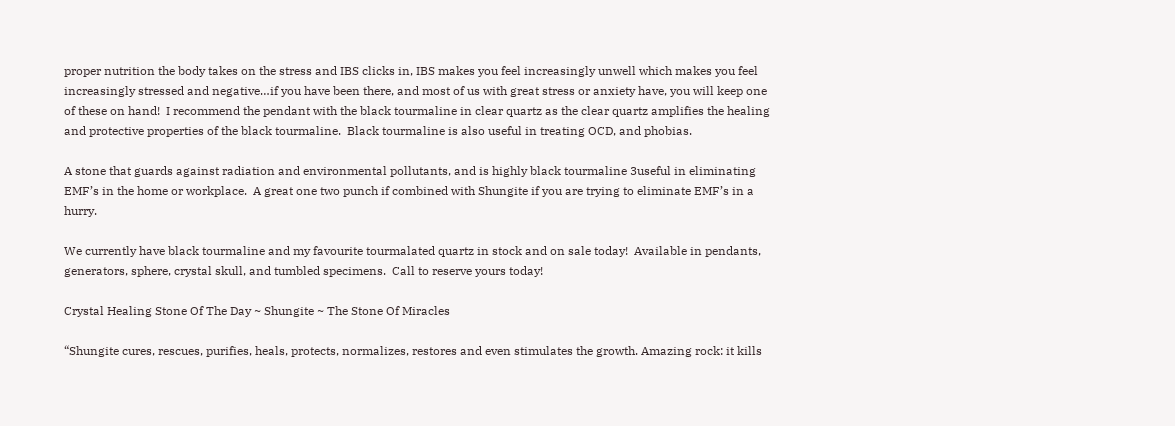proper nutrition the body takes on the stress and IBS clicks in, IBS makes you feel increasingly unwell which makes you feel increasingly stressed and negative…if you have been there, and most of us with great stress or anxiety have, you will keep one of these on hand!  I recommend the pendant with the black tourmaline in clear quartz as the clear quartz amplifies the healing and protective properties of the black tourmaline.  Black tourmaline is also useful in treating OCD, and phobias.

A stone that guards against radiation and environmental pollutants, and is highly black tourmaline 3useful in eliminating EMF’s in the home or workplace.  A great one two punch if combined with Shungite if you are trying to eliminate EMF’s in a hurry.

We currently have black tourmaline and my favourite tourmalated quartz in stock and on sale today!  Available in pendants, generators, sphere, crystal skull, and tumbled specimens.  Call to reserve yours today!

Crystal Healing Stone Of The Day ~ Shungite ~ The Stone Of Miracles

“Shungite cures, rescues, purifies, heals, protects, normalizes, restores and even stimulates the growth. Amazing rock: it kills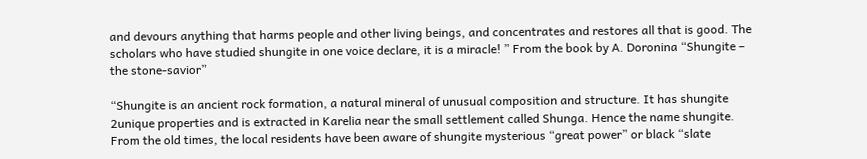and devours anything that harms people and other living beings, and concentrates and restores all that is good. The scholars who have studied shungite in one voice declare, it is a miracle! ” From the book by A. Doronina “Shungite – the stone-savior”

“Shungite is an ancient rock formation, a natural mineral of unusual composition and structure. It has shungite 2unique properties and is extracted in Karelia near the small settlement called Shunga. Hence the name shungite. From the old times, the local residents have been aware of shungite mysterious “great power” or black “slate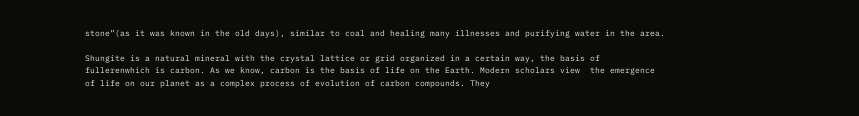stone”(as it was known in the old days), similar to coal and healing many illnesses and purifying water in the area.

Shungite is a natural mineral with the crystal lattice or grid organized in a certain way, the basis of fullerenwhich is carbon. As we know, carbon is the basis of life on the Earth. Modern scholars view  the emergence of life on our planet as a complex process of evolution of carbon compounds. They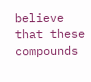believe that these compounds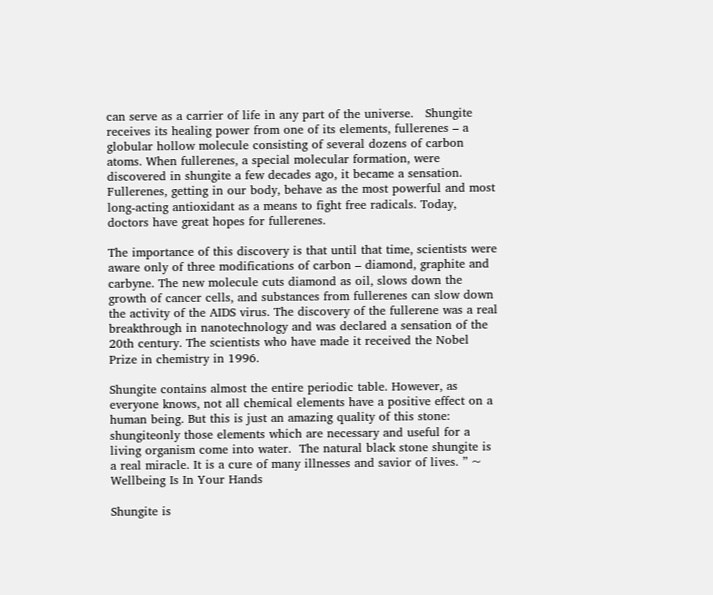can serve as a carrier of life in any part of the universe.   Shungite receives its healing power from one of its elements, fullerenes – a globular hollow molecule consisting of several dozens of carbon atoms. When fullerenes, a special molecular formation, were discovered in shungite a few decades ago, it became a sensation. Fullerenes, getting in our body, behave as the most powerful and most long-acting antioxidant as a means to fight free radicals. Today, doctors have great hopes for fullerenes.

The importance of this discovery is that until that time, scientists were aware only of three modifications of carbon – diamond, graphite and carbyne. The new molecule cuts diamond as oil, slows down the growth of cancer cells, and substances from fullerenes can slow down the activity of the AIDS virus. The discovery of the fullerene was a real breakthrough in nanotechnology and was declared a sensation of the 20th century. The scientists who have made it received the Nobel Prize in chemistry in 1996.

Shungite contains almost the entire periodic table. However, as everyone knows, not all chemical elements have a positive effect on a human being. But this is just an amazing quality of this stone: shungiteonly those elements which are necessary and useful for a living organism come into water.  The natural black stone shungite is a real miracle. It is a cure of many illnesses and savior of lives. ” ~ Wellbeing Is In Your Hands

Shungite is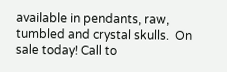available in pendants, raw, tumbled and crystal skulls.  On sale today! Call to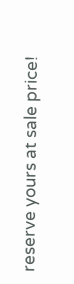reserve yours at sale price!